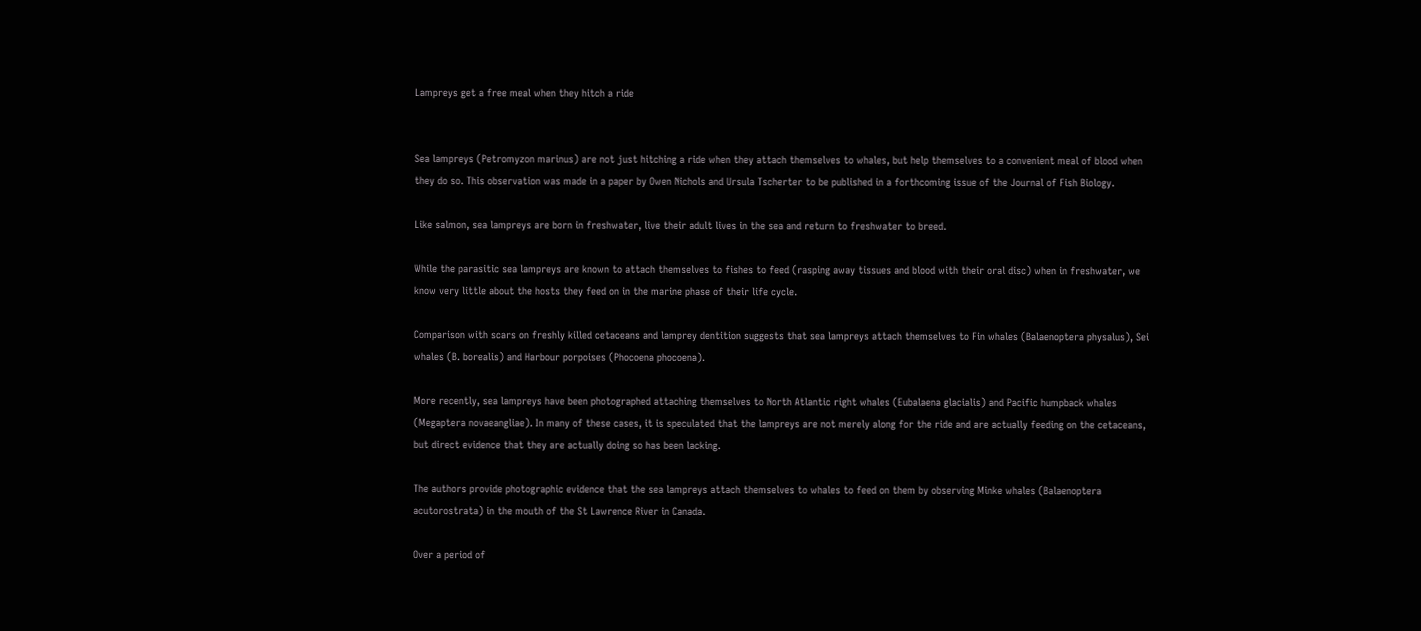Lampreys get a free meal when they hitch a ride


Sea lampreys (Petromyzon marinus) are not just hitching a ride when they attach themselves to whales, but help themselves to a convenient meal of blood when they do so. This observation was made in a paper by Owen Nichols and Ursula Tscherter to be published in a forthcoming issue of the Journal of Fish Biology.

Like salmon, sea lampreys are born in freshwater, live their adult lives in the sea and return to freshwater to breed.

While the parasitic sea lampreys are known to attach themselves to fishes to feed (rasping away tissues and blood with their oral disc) when in freshwater, we know very little about the hosts they feed on in the marine phase of their life cycle.

Comparison with scars on freshly killed cetaceans and lamprey dentition suggests that sea lampreys attach themselves to Fin whales (Balaenoptera physalus), Sei whales (B. borealis) and Harbour porpoises (Phocoena phocoena).

More recently, sea lampreys have been photographed attaching themselves to North Atlantic right whales (Eubalaena glacialis) and Pacific humpback whales (Megaptera novaeangliae). In many of these cases, it is speculated that the lampreys are not merely along for the ride and are actually feeding on the cetaceans, but direct evidence that they are actually doing so has been lacking.

The authors provide photographic evidence that the sea lampreys attach themselves to whales to feed on them by observing Minke whales (Balaenoptera acutorostrata) in the mouth of the St Lawrence River in Canada.

Over a period of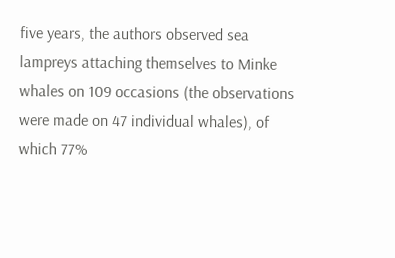five years, the authors observed sea lampreys attaching themselves to Minke whales on 109 occasions (the observations were made on 47 individual whales), of which 77%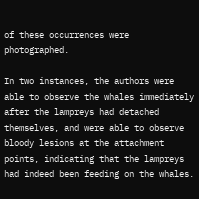of these occurrences were photographed.

In two instances, the authors were able to observe the whales immediately after the lampreys had detached themselves, and were able to observe bloody lesions at the attachment points, indicating that the lampreys had indeed been feeding on the whales.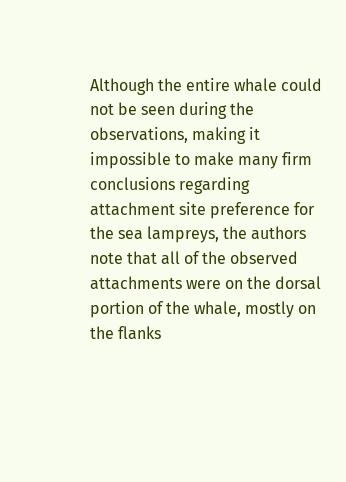Although the entire whale could not be seen during the observations, making it impossible to make many firm conclusions regarding attachment site preference for the sea lampreys, the authors note that all of the observed attachments were on the dorsal portion of the whale, mostly on the flanks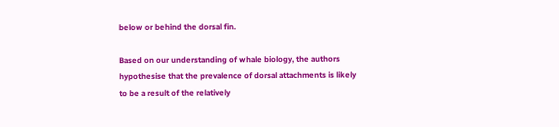below or behind the dorsal fin.

Based on our understanding of whale biology, the authors hypothesise that the prevalence of dorsal attachments is likely to be a result of the relatively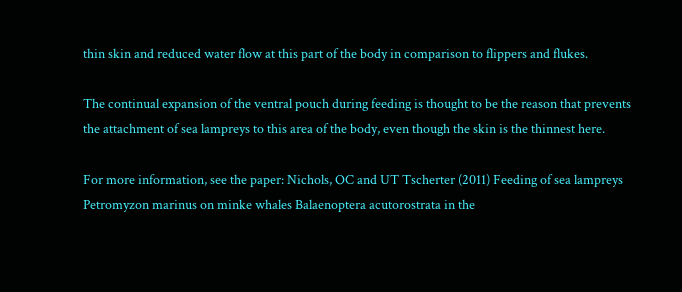thin skin and reduced water flow at this part of the body in comparison to flippers and flukes.

The continual expansion of the ventral pouch during feeding is thought to be the reason that prevents the attachment of sea lampreys to this area of the body, even though the skin is the thinnest here.

For more information, see the paper: Nichols, OC and UT Tscherter (2011) Feeding of sea lampreys Petromyzon marinus on minke whales Balaenoptera acutorostrata in the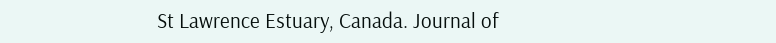St Lawrence Estuary, Canada. Journal of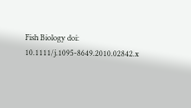Fish Biology doi: 10.1111/j.1095-8649.2010.02842.x